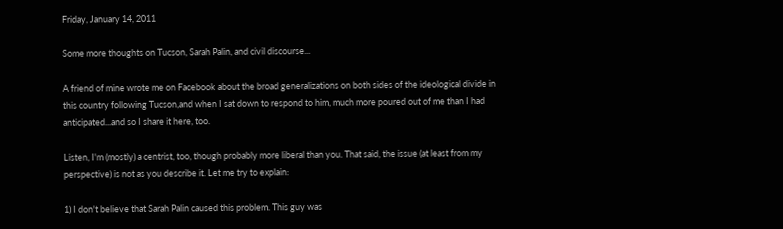Friday, January 14, 2011

Some more thoughts on Tucson, Sarah Palin, and civil discourse...

A friend of mine wrote me on Facebook about the broad generalizations on both sides of the ideological divide in this country following Tucson,and when I sat down to respond to him, much more poured out of me than I had anticipated...and so I share it here, too.

Listen, I'm (mostly) a centrist, too, though probably more liberal than you. That said, the issue (at least from my perspective) is not as you describe it. Let me try to explain:

1) I don't believe that Sarah Palin caused this problem. This guy was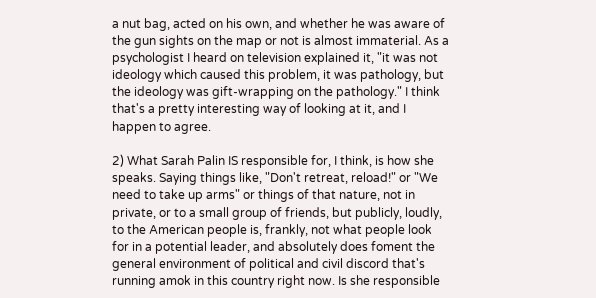a nut bag, acted on his own, and whether he was aware of the gun sights on the map or not is almost immaterial. As a psychologist I heard on television explained it, "it was not ideology which caused this problem, it was pathology, but the ideology was gift-wrapping on the pathology." I think that's a pretty interesting way of looking at it, and I happen to agree.

2) What Sarah Palin IS responsible for, I think, is how she speaks. Saying things like, "Don't retreat, reload!" or "We need to take up arms" or things of that nature, not in private, or to a small group of friends, but publicly, loudly, to the American people is, frankly, not what people look for in a potential leader, and absolutely does foment the general environment of political and civil discord that's running amok in this country right now. Is she responsible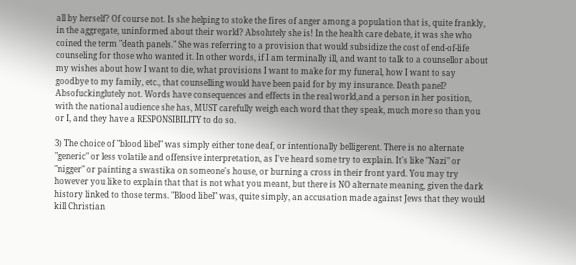all by herself? Of course not. Is she helping to stoke the fires of anger among a population that is, quite frankly, in the aggregate, uninformed about their world? Absolutely she is! In the health care debate, it was she who coined the term "death panels." She was referring to a provision that would subsidize the cost of end-of-life counseling for those who wanted it. In other words, if I am terminally ill, and want to talk to a counsellor about my wishes about how I want to die, what provisions I want to make for my funeral, how I want to say goodbye to my family, etc., that counselling would have been paid for by my insurance. Death panel? Absofuckinglutely not. Words have consequences and effects in the real world,and a person in her position, with the national audience she has, MUST carefully weigh each word that they speak, much more so than you or I, and they have a RESPONSIBILITY to do so.

3) The choice of "blood libel" was simply either tone deaf, or intentionally belligerent. There is no alternate "generic" or less volatile and offensive interpretation, as I've heard some try to explain. It's like "Nazi" or "nigger" or painting a swastika on someone's house, or burning a cross in their front yard. You may try however you like to explain that that is not what you meant, but there is NO alternate meaning, given the dark history linked to those terms. "Blood libel" was, quite simply, an accusation made against Jews that they would kill Christian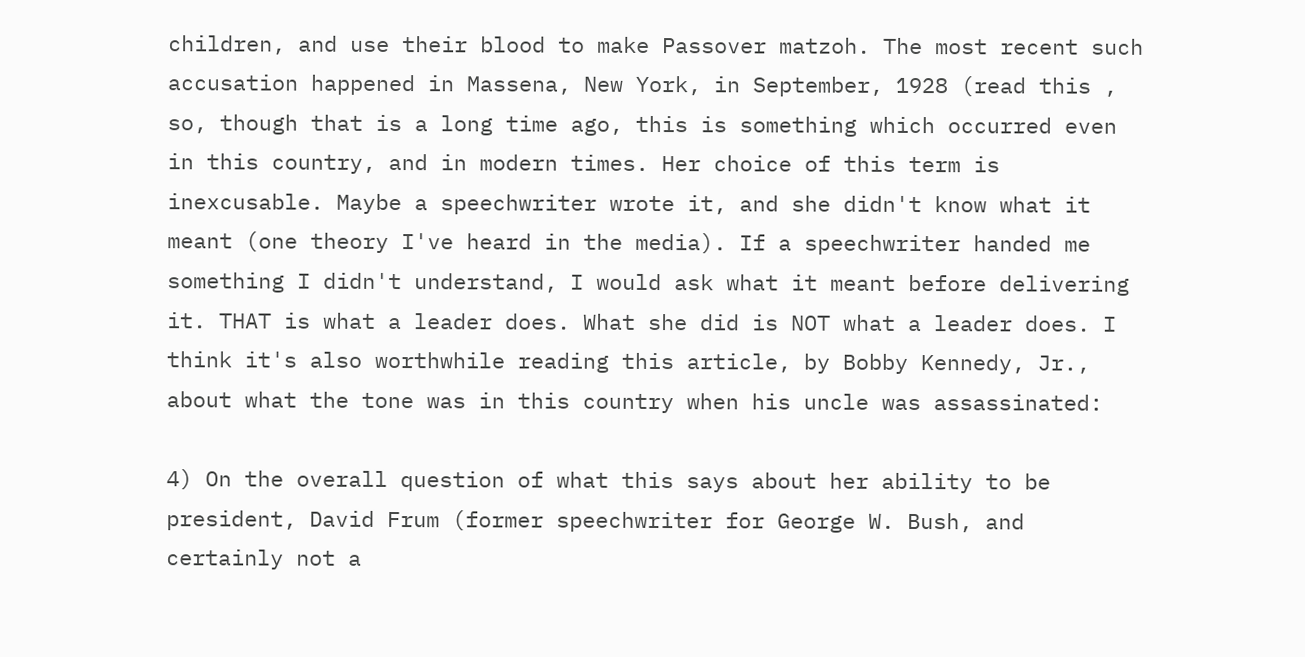children, and use their blood to make Passover matzoh. The most recent such accusation happened in Massena, New York, in September, 1928 (read this , so, though that is a long time ago, this is something which occurred even in this country, and in modern times. Her choice of this term is inexcusable. Maybe a speechwriter wrote it, and she didn't know what it meant (one theory I've heard in the media). If a speechwriter handed me something I didn't understand, I would ask what it meant before delivering it. THAT is what a leader does. What she did is NOT what a leader does. I think it's also worthwhile reading this article, by Bobby Kennedy, Jr., about what the tone was in this country when his uncle was assassinated:

4) On the overall question of what this says about her ability to be president, David Frum (former speechwriter for George W. Bush, and certainly not a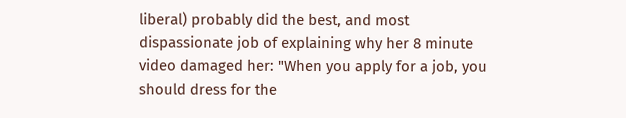liberal) probably did the best, and most dispassionate job of explaining why her 8 minute video damaged her: "When you apply for a job, you should dress for the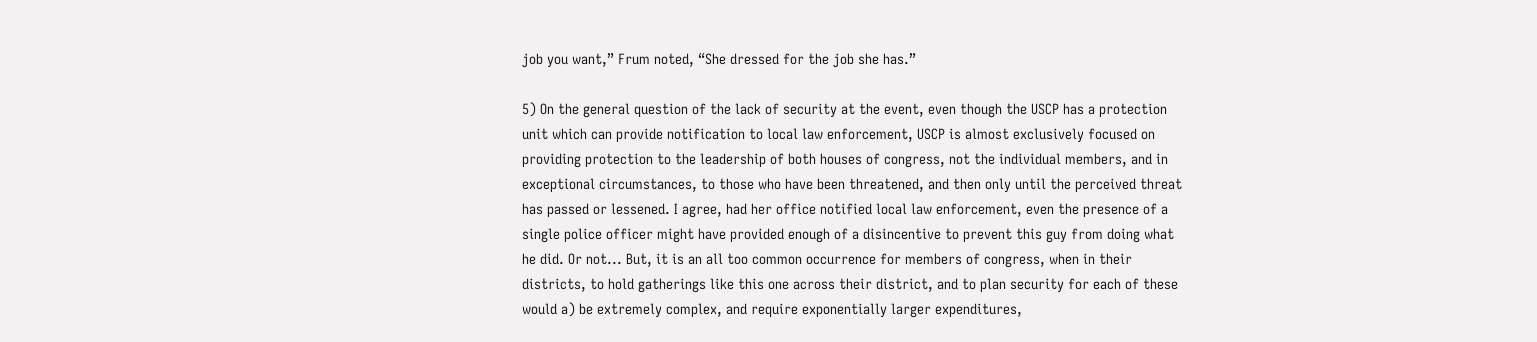job you want,” Frum noted, “She dressed for the job she has.”

5) On the general question of the lack of security at the event, even though the USCP has a protection unit which can provide notification to local law enforcement, USCP is almost exclusively focused on providing protection to the leadership of both houses of congress, not the individual members, and in exceptional circumstances, to those who have been threatened, and then only until the perceived threat has passed or lessened. I agree, had her office notified local law enforcement, even the presence of a single police officer might have provided enough of a disincentive to prevent this guy from doing what he did. Or not... But, it is an all too common occurrence for members of congress, when in their districts, to hold gatherings like this one across their district, and to plan security for each of these would a) be extremely complex, and require exponentially larger expenditures,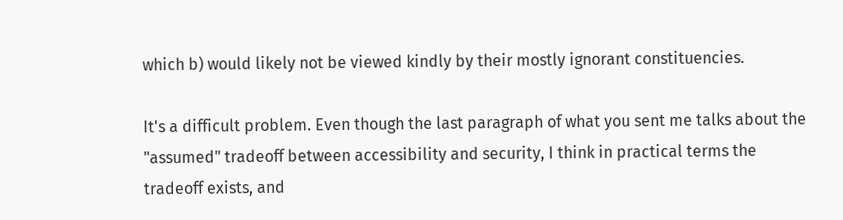which b) would likely not be viewed kindly by their mostly ignorant constituencies.

It's a difficult problem. Even though the last paragraph of what you sent me talks about the "assumed" tradeoff between accessibility and security, I think in practical terms the tradeoff exists, and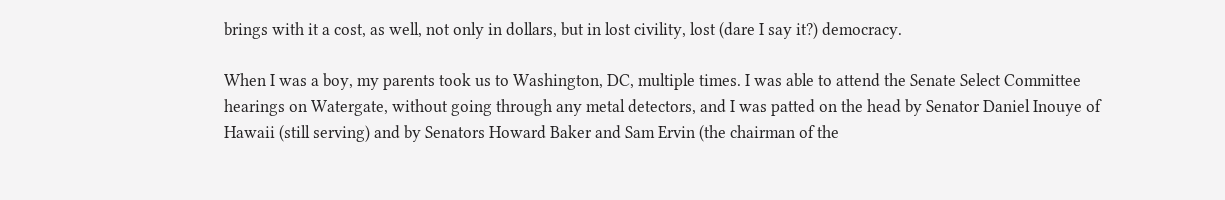brings with it a cost, as well, not only in dollars, but in lost civility, lost (dare I say it?) democracy.

When I was a boy, my parents took us to Washington, DC, multiple times. I was able to attend the Senate Select Committee hearings on Watergate, without going through any metal detectors, and I was patted on the head by Senator Daniel Inouye of Hawaii (still serving) and by Senators Howard Baker and Sam Ervin (the chairman of the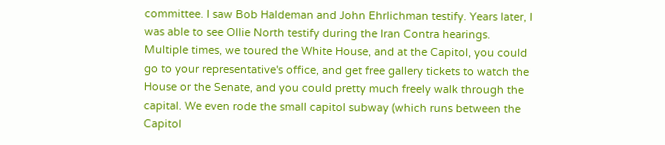committee. I saw Bob Haldeman and John Ehrlichman testify. Years later, I was able to see Ollie North testify during the Iran Contra hearings. Multiple times, we toured the White House, and at the Capitol, you could go to your representative's office, and get free gallery tickets to watch the House or the Senate, and you could pretty much freely walk through the capital. We even rode the small capitol subway (which runs between the Capitol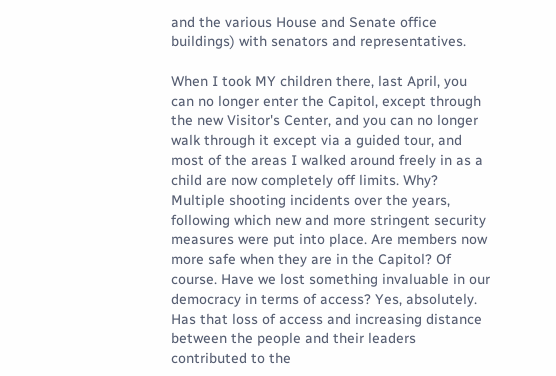and the various House and Senate office buildings) with senators and representatives.

When I took MY children there, last April, you can no longer enter the Capitol, except through the new Visitor's Center, and you can no longer walk through it except via a guided tour, and most of the areas I walked around freely in as a child are now completely off limits. Why? Multiple shooting incidents over the years, following which new and more stringent security measures were put into place. Are members now more safe when they are in the Capitol? Of course. Have we lost something invaluable in our democracy in terms of access? Yes, absolutely. Has that loss of access and increasing distance between the people and their leaders contributed to the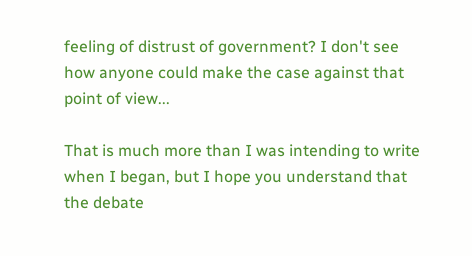feeling of distrust of government? I don't see how anyone could make the case against that point of view...

That is much more than I was intending to write when I began, but I hope you understand that the debate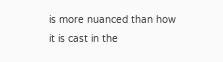is more nuanced than how it is cast in the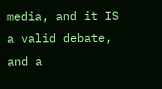media, and it IS a valid debate, and a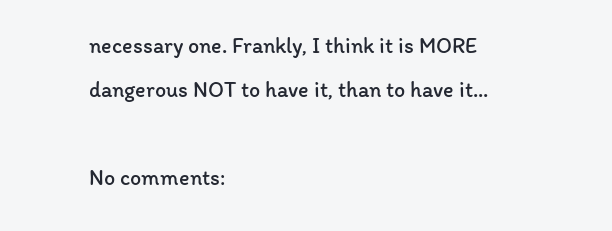necessary one. Frankly, I think it is MORE dangerous NOT to have it, than to have it...

No comments: